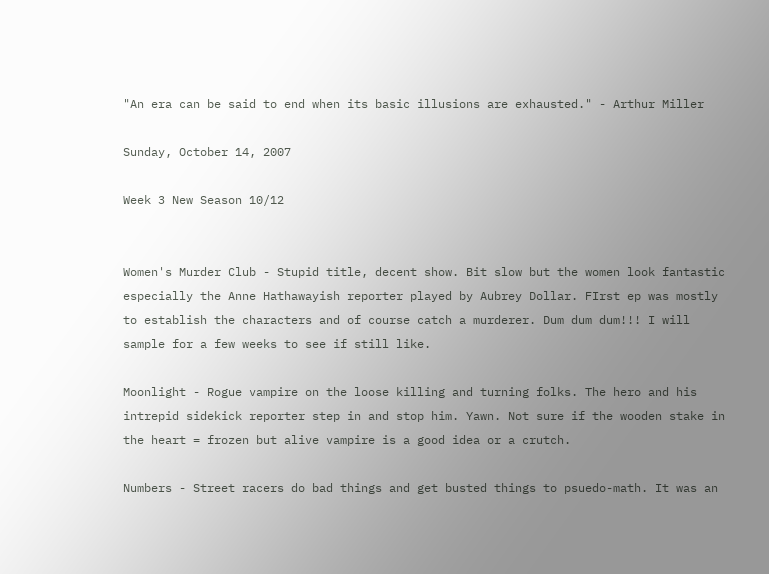"An era can be said to end when its basic illusions are exhausted." - Arthur Miller

Sunday, October 14, 2007

Week 3 New Season 10/12


Women's Murder Club - Stupid title, decent show. Bit slow but the women look fantastic especially the Anne Hathawayish reporter played by Aubrey Dollar. FIrst ep was mostly to establish the characters and of course catch a murderer. Dum dum dum!!! I will sample for a few weeks to see if still like.

Moonlight - Rogue vampire on the loose killing and turning folks. The hero and his intrepid sidekick reporter step in and stop him. Yawn. Not sure if the wooden stake in the heart = frozen but alive vampire is a good idea or a crutch.

Numbers - Street racers do bad things and get busted things to psuedo-math. It was an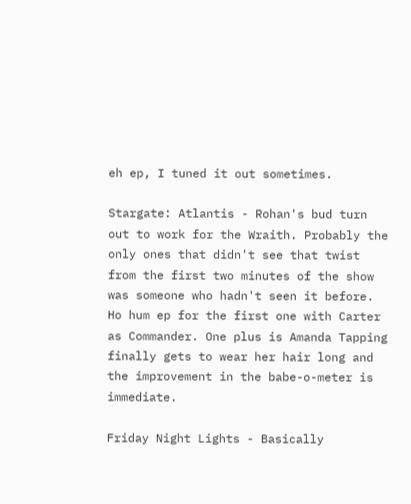eh ep, I tuned it out sometimes.

Stargate: Atlantis - Rohan's bud turn out to work for the Wraith. Probably the only ones that didn't see that twist from the first two minutes of the show was someone who hadn't seen it before. Ho hum ep for the first one with Carter as Commander. One plus is Amanda Tapping finally gets to wear her hair long and the improvement in the babe-o-meter is immediate.

Friday Night Lights - Basically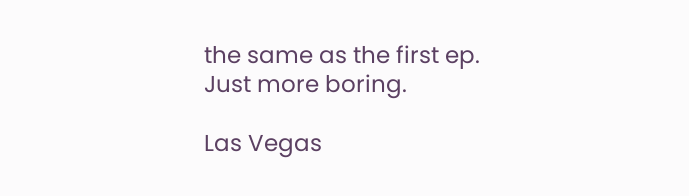the same as the first ep. Just more boring.

Las Vegas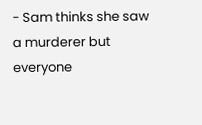- Sam thinks she saw a murderer but everyone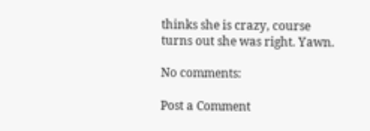thinks she is crazy, course turns out she was right. Yawn.

No comments:

Post a Comment